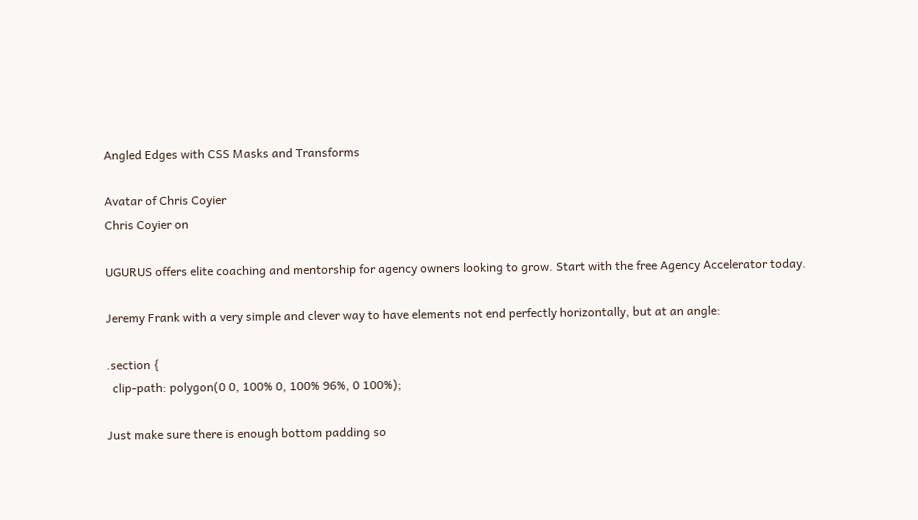Angled Edges with CSS Masks and Transforms

Avatar of Chris Coyier
Chris Coyier on

UGURUS offers elite coaching and mentorship for agency owners looking to grow. Start with the free Agency Accelerator today.

Jeremy Frank with a very simple and clever way to have elements not end perfectly horizontally, but at an angle:

.section {
  clip-path: polygon(0 0, 100% 0, 100% 96%, 0 100%);

Just make sure there is enough bottom padding so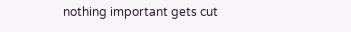nothing important gets cut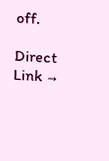off.

Direct Link →